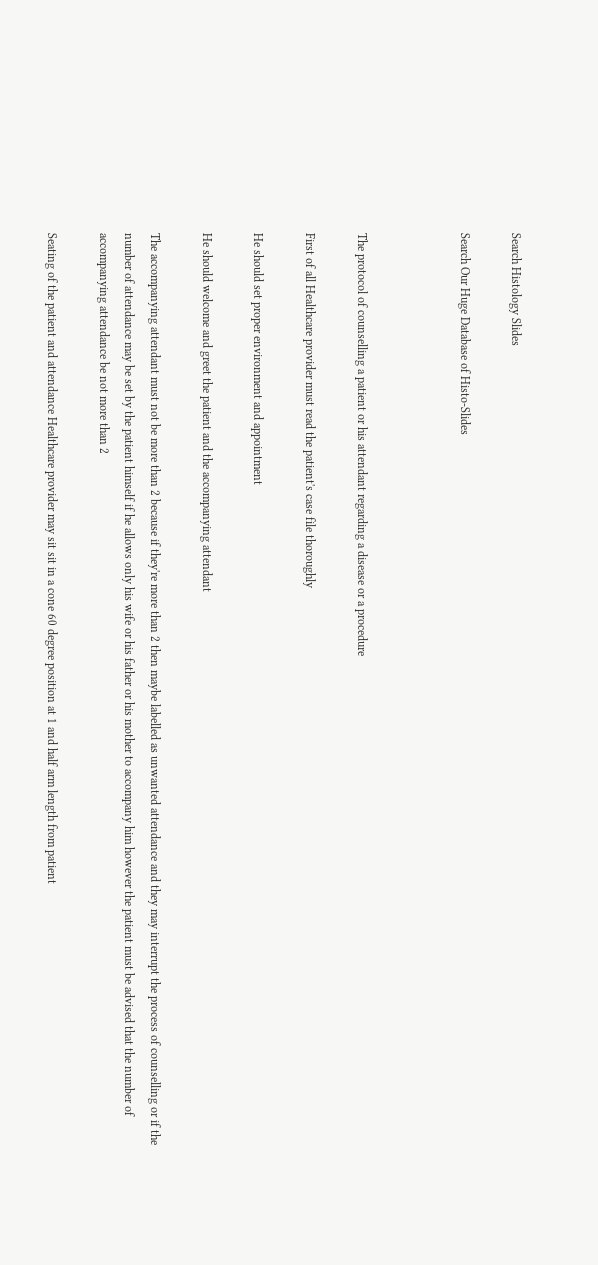Search Histology Slides

Search Our Huge Database of Histo-Slides



The protocol of counselling a patient or his attendant regarding a disease or a procedure

First of all Healthcare provider must read the patient's case file thoroughly

He should set proper environment and appointment

He should welcome and greet the patient and the accompanying attendant

The accompanying attendant must not be more than 2 because if they're more than 2 then maybe labelled as unwanted attendance and they may interrupt the process of counselling or if the number of attendance may be set by the patient himself if he allows only his wife or his father or his mother to accompany him however the patient must be advised that the number of accompanying attendance be not more than 2

Seating of the patient and attendance Healthcare provider may sit sit in a cone 60 degree position at 1 and half arm length from patient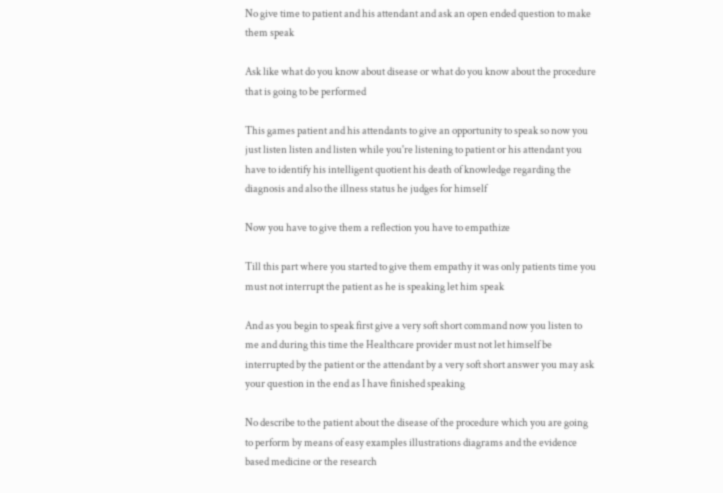No give time to patient and his attendant and ask an open ended question to make them speak

Ask like what do you know about disease or what do you know about the procedure that is going to be performed

This games patient and his attendants to give an opportunity to speak so now you just listen listen and listen while you're listening to patient or his attendant you have to identify his intelligent quotient his death of knowledge regarding the diagnosis and also the illness status he judges for himself

Now you have to give them a reflection you have to empathize

Till this part where you started to give them empathy it was only patients time you must not interrupt the patient as he is speaking let him speak

And as you begin to speak first give a very soft short command now you listen to me and during this time the Healthcare provider must not let himself be interrupted by the patient or the attendant by a very soft short answer you may ask your question in the end as I have finished speaking

No describe to the patient about the disease of the procedure which you are going to perform by means of easy examples illustrations diagrams and the evidence based medicine or the research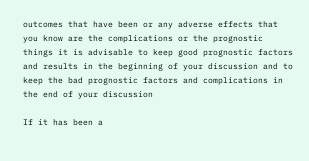outcomes that have been or any adverse effects that you know are the complications or the prognostic things it is advisable to keep good prognostic factors and results in the beginning of your discussion and to keep the bad prognostic factors and complications in the end of your discussion

If it has been a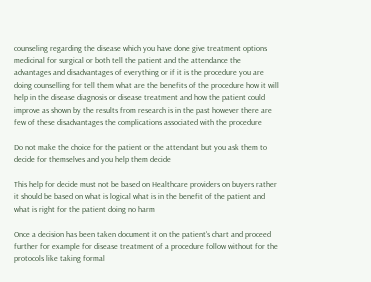counseling regarding the disease which you have done give treatment options medicinal for surgical or both tell the patient and the attendance the advantages and disadvantages of everything or if it is the procedure you are doing counselling for tell them what are the benefits of the procedure how it will help in the disease diagnosis or disease treatment and how the patient could improve as shown by the results from research is in the past however there are few of these disadvantages the complications associated with the procedure

Do not make the choice for the patient or the attendant but you ask them to decide for themselves and you help them decide

This help for decide must not be based on Healthcare providers on buyers rather it should be based on what is logical what is in the benefit of the patient and what is right for the patient doing no harm

Once a decision has been taken document it on the patient's chart and proceed further for example for disease treatment of a procedure follow without for the protocols like taking formal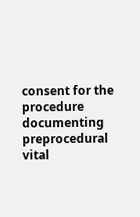consent for the procedure documenting preprocedural vital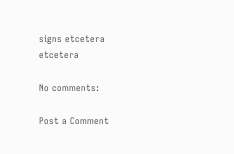signs etcetera etcetera

No comments:

Post a Comment